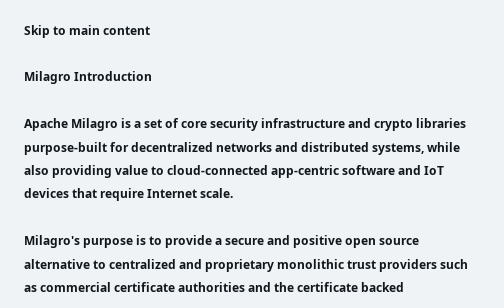Skip to main content

Milagro Introduction

Apache Milagro is a set of core security infrastructure and crypto libraries purpose-built for decentralized networks and distributed systems, while also providing value to cloud-connected app-centric software and IoT devices that require Internet scale.

Milagro's purpose is to provide a secure and positive open source alternative to centralized and proprietary monolithic trust providers such as commercial certificate authorities and the certificate backed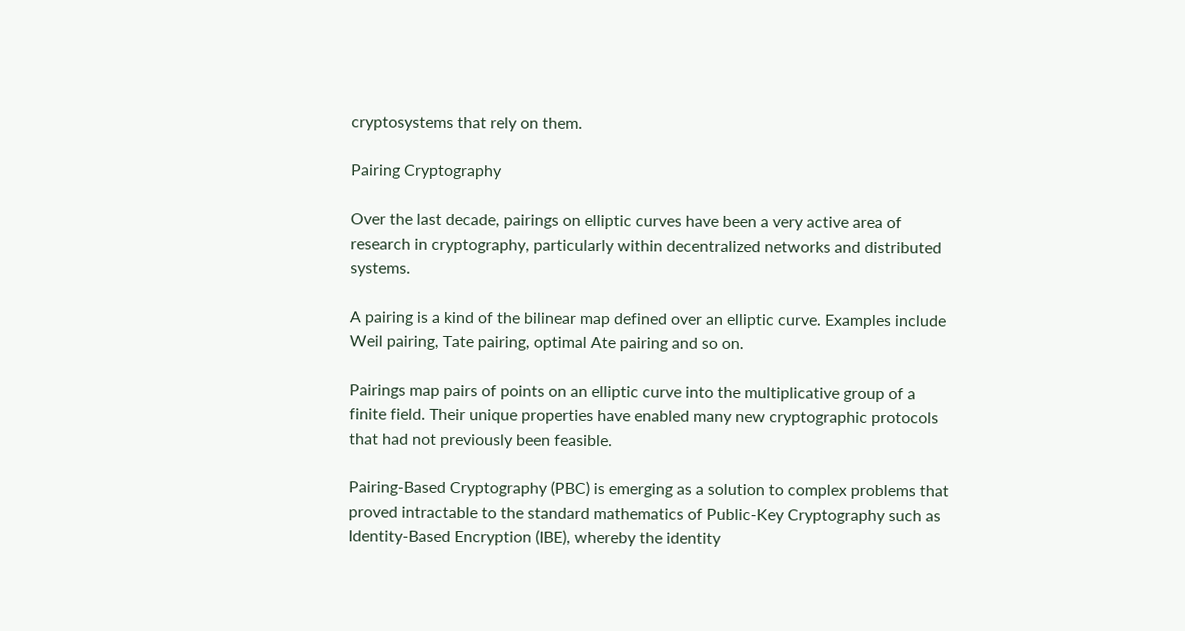cryptosystems that rely on them.

Pairing Cryptography

Over the last decade, pairings on elliptic curves have been a very active area of research in cryptography, particularly within decentralized networks and distributed systems.

A pairing is a kind of the bilinear map defined over an elliptic curve. Examples include Weil pairing, Tate pairing, optimal Ate pairing and so on.

Pairings map pairs of points on an elliptic curve into the multiplicative group of a finite field. Their unique properties have enabled many new cryptographic protocols that had not previously been feasible.

Pairing-Based Cryptography (PBC) is emerging as a solution to complex problems that proved intractable to the standard mathematics of Public-Key Cryptography such as Identity-Based Encryption (IBE), whereby the identity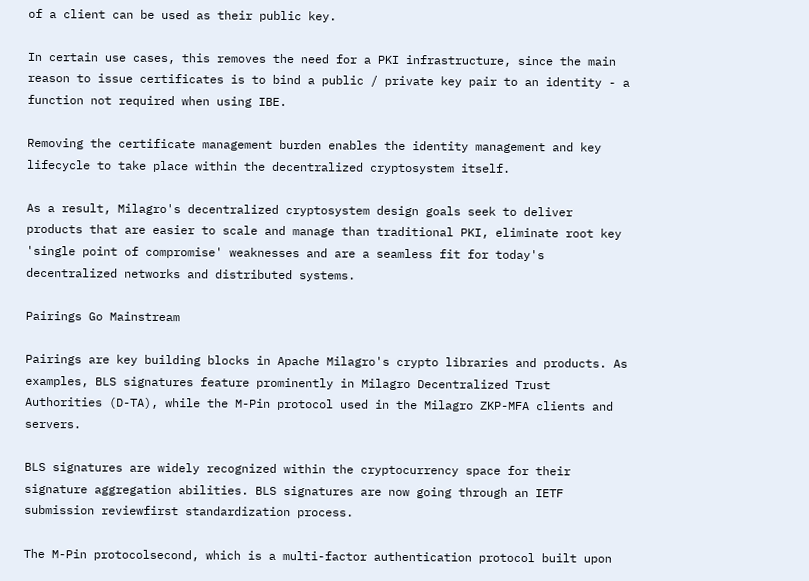of a client can be used as their public key.

In certain use cases, this removes the need for a PKI infrastructure, since the main reason to issue certificates is to bind a public / private key pair to an identity - a function not required when using IBE.

Removing the certificate management burden enables the identity management and key lifecycle to take place within the decentralized cryptosystem itself.

As a result, Milagro's decentralized cryptosystem design goals seek to deliver products that are easier to scale and manage than traditional PKI, eliminate root key 'single point of compromise' weaknesses and are a seamless fit for today's decentralized networks and distributed systems.

Pairings Go Mainstream

Pairings are key building blocks in Apache Milagro's crypto libraries and products. As examples, BLS signatures feature prominently in Milagro Decentralized Trust Authorities (D-TA), while the M-Pin protocol used in the Milagro ZKP-MFA clients and servers.

BLS signatures are widely recognized within the cryptocurrency space for their signature aggregation abilities. BLS signatures are now going through an IETF submission reviewfirst standardization process.

The M-Pin protocolsecond, which is a multi-factor authentication protocol built upon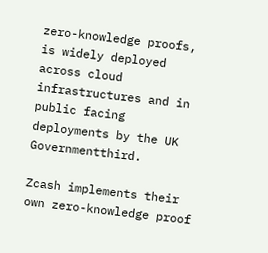zero-knowledge proofs, is widely deployed across cloud infrastructures and in public facing deployments by the UK Governmentthird.

Zcash implements their own zero-knowledge proof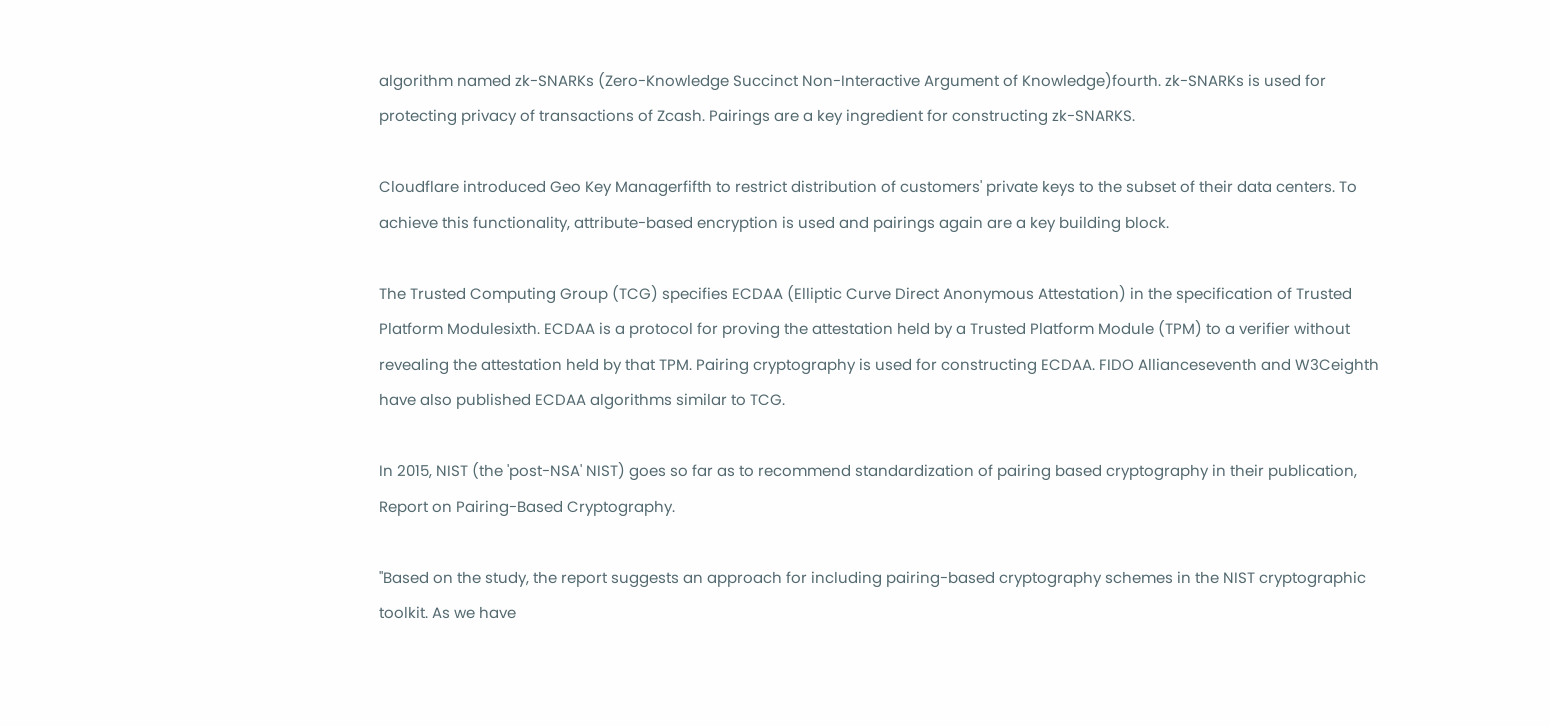algorithm named zk-SNARKs (Zero-Knowledge Succinct Non-Interactive Argument of Knowledge)fourth. zk-SNARKs is used for protecting privacy of transactions of Zcash. Pairings are a key ingredient for constructing zk-SNARKS.

Cloudflare introduced Geo Key Managerfifth to restrict distribution of customers' private keys to the subset of their data centers. To achieve this functionality, attribute-based encryption is used and pairings again are a key building block.

The Trusted Computing Group (TCG) specifies ECDAA (Elliptic Curve Direct Anonymous Attestation) in the specification of Trusted Platform Modulesixth. ECDAA is a protocol for proving the attestation held by a Trusted Platform Module (TPM) to a verifier without revealing the attestation held by that TPM. Pairing cryptography is used for constructing ECDAA. FIDO Allianceseventh and W3Ceighth have also published ECDAA algorithms similar to TCG.

In 2015, NIST (the 'post-NSA' NIST) goes so far as to recommend standardization of pairing based cryptography in their publication, Report on Pairing-Based Cryptography.

"Based on the study, the report suggests an approach for including pairing-based cryptography schemes in the NIST cryptographic toolkit. As we have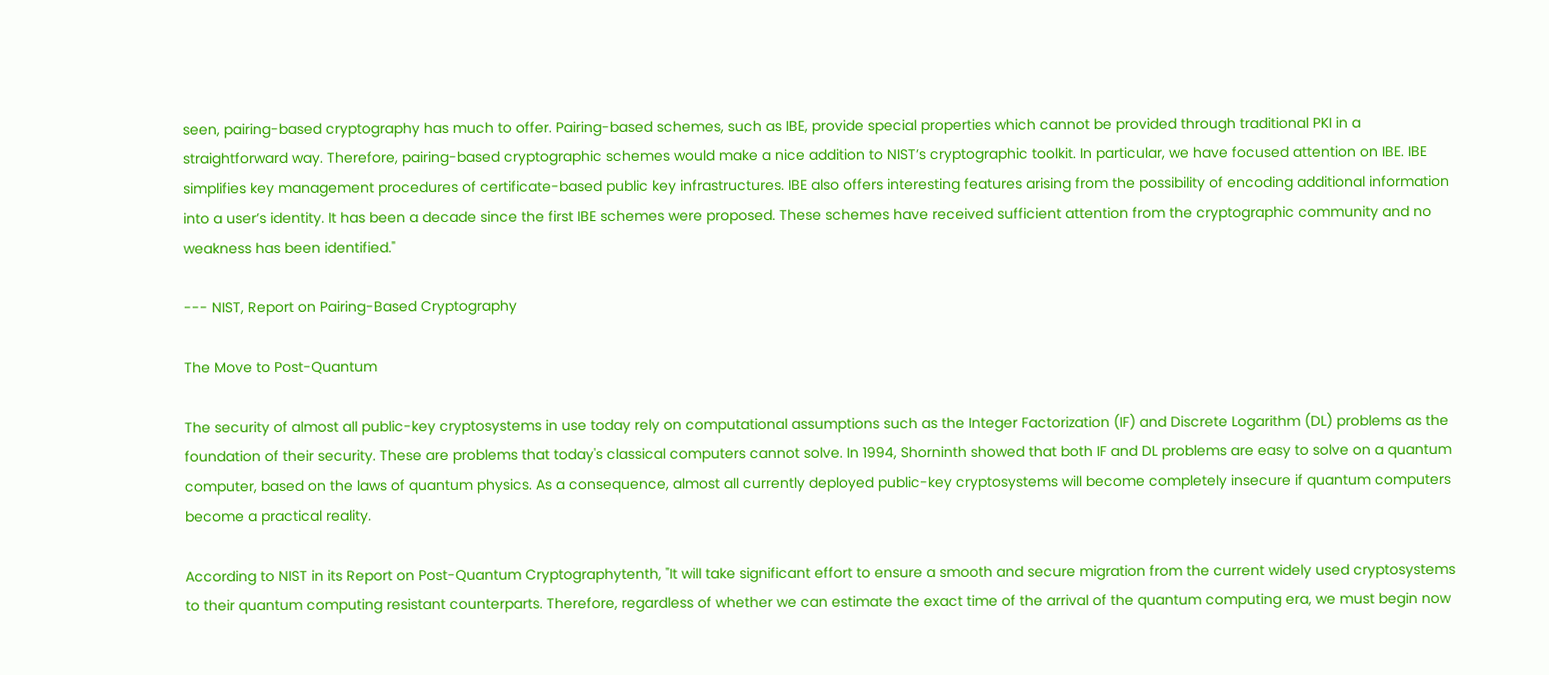seen, pairing-based cryptography has much to offer. Pairing-based schemes, such as IBE, provide special properties which cannot be provided through traditional PKI in a straightforward way. Therefore, pairing-based cryptographic schemes would make a nice addition to NIST’s cryptographic toolkit. In particular, we have focused attention on IBE. IBE simplifies key management procedures of certificate-based public key infrastructures. IBE also offers interesting features arising from the possibility of encoding additional information into a user’s identity. It has been a decade since the first IBE schemes were proposed. These schemes have received sufficient attention from the cryptographic community and no weakness has been identified."

--- NIST, Report on Pairing-Based Cryptography

The Move to Post-Quantum

The security of almost all public-key cryptosystems in use today rely on computational assumptions such as the Integer Factorization (IF) and Discrete Logarithm (DL) problems as the foundation of their security. These are problems that today's classical computers cannot solve. In 1994, Shorninth showed that both IF and DL problems are easy to solve on a quantum computer, based on the laws of quantum physics. As a consequence, almost all currently deployed public-key cryptosystems will become completely insecure if quantum computers become a practical reality.

According to NIST in its Report on Post-Quantum Cryptographytenth, "It will take significant effort to ensure a smooth and secure migration from the current widely used cryptosystems to their quantum computing resistant counterparts. Therefore, regardless of whether we can estimate the exact time of the arrival of the quantum computing era, we must begin now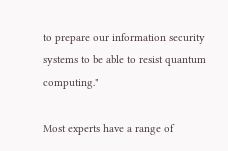to prepare our information security systems to be able to resist quantum computing."

Most experts have a range of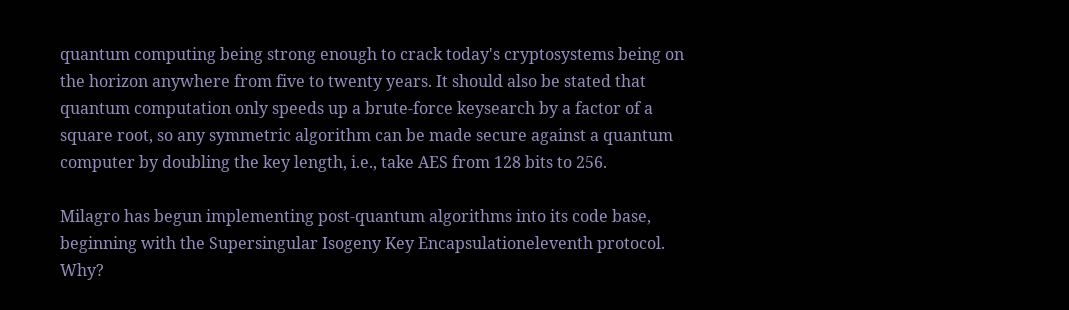quantum computing being strong enough to crack today's cryptosystems being on the horizon anywhere from five to twenty years. It should also be stated that quantum computation only speeds up a brute-force keysearch by a factor of a square root, so any symmetric algorithm can be made secure against a quantum computer by doubling the key length, i.e., take AES from 128 bits to 256.

Milagro has begun implementing post-quantum algorithms into its code base, beginning with the Supersingular Isogeny Key Encapsulationeleventh protocol. Why?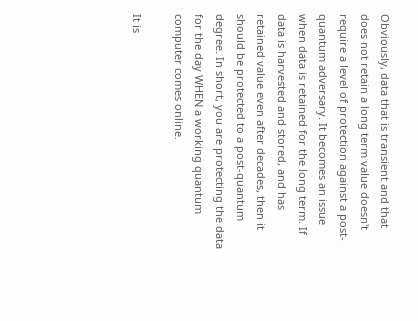Obviously, data that is transient and that does not retain a long term value doesn't require a level of protection against a post-quantum adversary. It becomes an issue when data is retained for the long term. If data is harvested and stored, and has retained value even after decades, then it should be protected to a post-quantum degree. In short, you are protecting the data for the day WHEN a working quantum computer comes online.

It is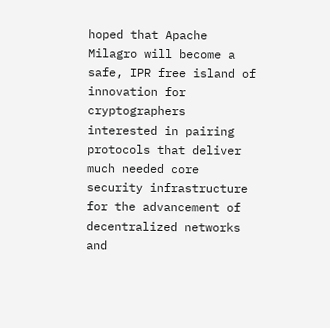hoped that Apache Milagro will become a safe, IPR free island of innovation for cryptographers interested in pairing protocols that deliver much needed core security infrastructure for the advancement of decentralized networks and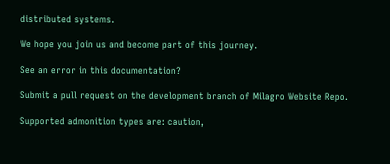distributed systems.

We hope you join us and become part of this journey.

See an error in this documentation?

Submit a pull request on the development branch of Milagro Website Repo.

Supported admonition types are: caution,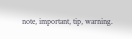note, important, tip, warning.